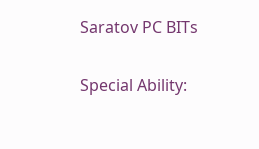Saratov PC BITs


Special Ability: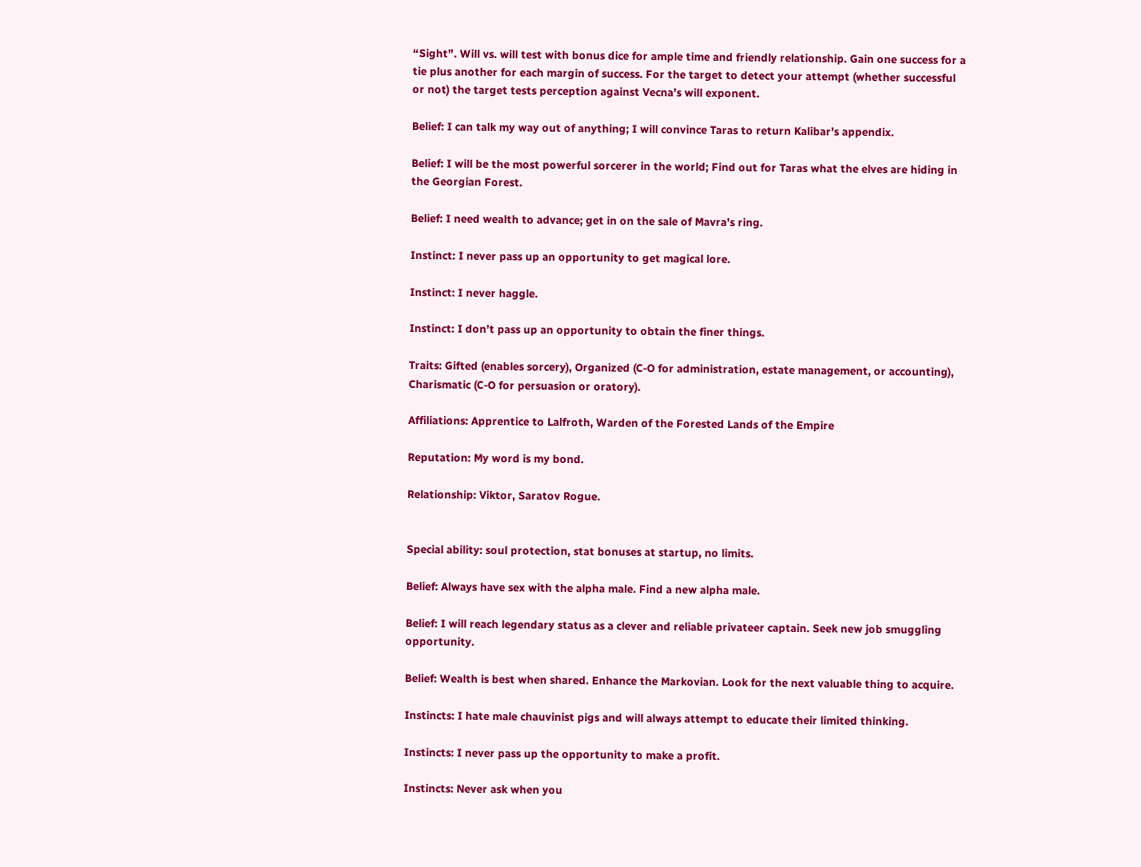“Sight”. Will vs. will test with bonus dice for ample time and friendly relationship. Gain one success for a tie plus another for each margin of success. For the target to detect your attempt (whether successful or not) the target tests perception against Vecna’s will exponent.

Belief: I can talk my way out of anything; I will convince Taras to return Kalibar’s appendix.

Belief: I will be the most powerful sorcerer in the world; Find out for Taras what the elves are hiding in the Georgian Forest.

Belief: I need wealth to advance; get in on the sale of Mavra’s ring.

Instinct: I never pass up an opportunity to get magical lore.

Instinct: I never haggle.

Instinct: I don’t pass up an opportunity to obtain the finer things.

Traits: Gifted (enables sorcery), Organized (C-O for administration, estate management, or accounting), Charismatic (C-O for persuasion or oratory).

Affiliations: Apprentice to Lalfroth, Warden of the Forested Lands of the Empire

Reputation: My word is my bond.

Relationship: Viktor, Saratov Rogue.


Special ability: soul protection, stat bonuses at startup, no limits.

Belief: Always have sex with the alpha male. Find a new alpha male.

Belief: I will reach legendary status as a clever and reliable privateer captain. Seek new job smuggling opportunity.

Belief: Wealth is best when shared. Enhance the Markovian. Look for the next valuable thing to acquire.

Instincts: I hate male chauvinist pigs and will always attempt to educate their limited thinking.

Instincts: I never pass up the opportunity to make a profit.

Instincts: Never ask when you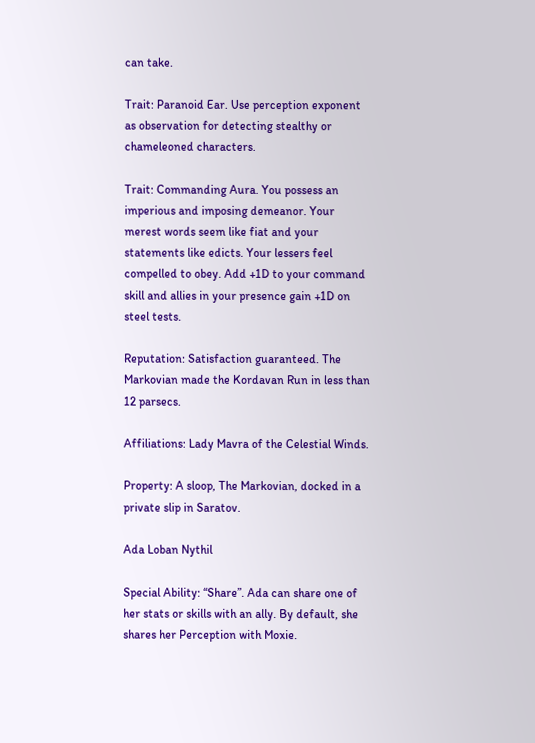can take.

Trait: Paranoid Ear. Use perception exponent as observation for detecting stealthy or chameleoned characters.

Trait: Commanding Aura. You possess an imperious and imposing demeanor. Your merest words seem like fiat and your statements like edicts. Your lessers feel compelled to obey. Add +1D to your command skill and allies in your presence gain +1D on steel tests.

Reputation: Satisfaction guaranteed. The Markovian made the Kordavan Run in less than 12 parsecs.

Affiliations: Lady Mavra of the Celestial Winds.

Property: A sloop, The Markovian, docked in a private slip in Saratov.

Ada Loban Nythil

Special Ability: “Share”. Ada can share one of her stats or skills with an ally. By default, she shares her Perception with Moxie.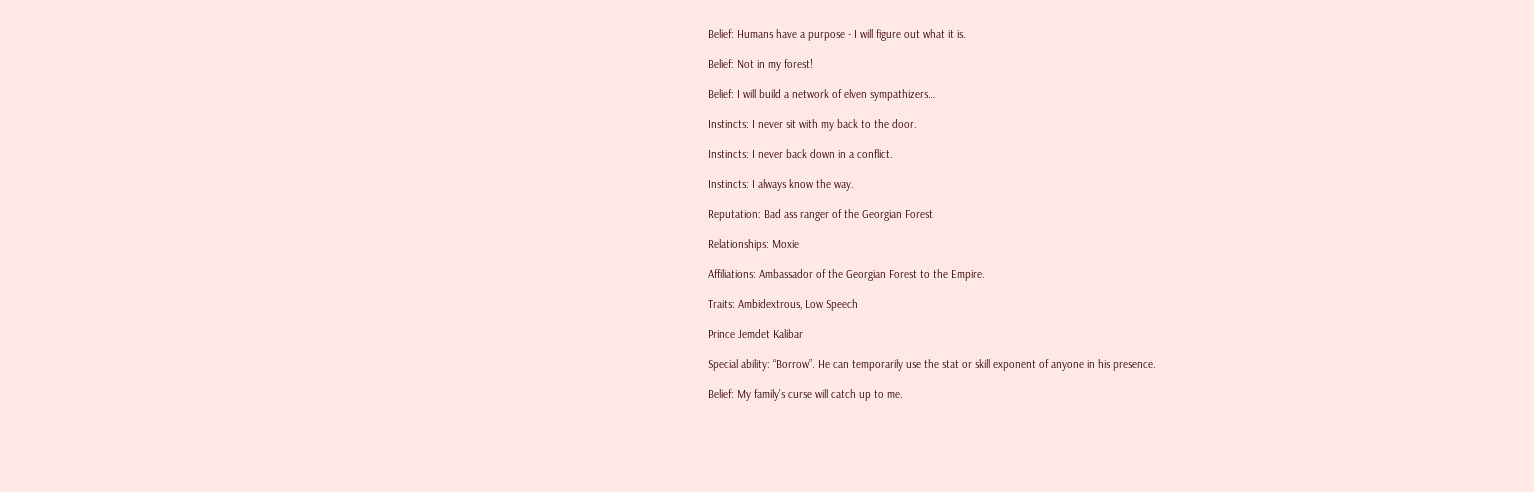Belief: Humans have a purpose - I will figure out what it is.

Belief: Not in my forest!

Belief: I will build a network of elven sympathizers…

Instincts: I never sit with my back to the door.

Instincts: I never back down in a conflict.

Instincts: I always know the way.

Reputation: Bad ass ranger of the Georgian Forest

Relationships: Moxie

Affiliations: Ambassador of the Georgian Forest to the Empire.

Traits: Ambidextrous, Low Speech

Prince Jemdet Kalibar

Special ability: “Borrow”. He can temporarily use the stat or skill exponent of anyone in his presence.

Belief: My family’s curse will catch up to me.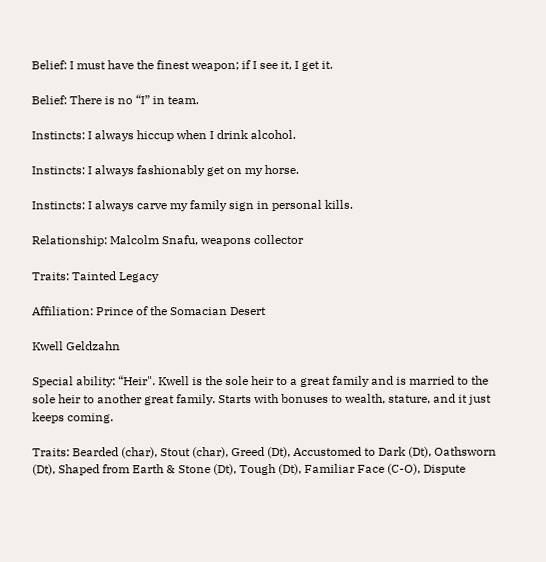Belief: I must have the finest weapon; if I see it, I get it.

Belief: There is no “I” in team.

Instincts: I always hiccup when I drink alcohol.

Instincts: I always fashionably get on my horse.

Instincts: I always carve my family sign in personal kills.

Relationship: Malcolm Snafu, weapons collector

Traits: Tainted Legacy

Affiliation: Prince of the Somacian Desert

Kwell Geldzahn

Special ability: “Heir". Kwell is the sole heir to a great family and is married to the sole heir to another great family. Starts with bonuses to wealth, stature, and it just keeps coming.

Traits: Bearded (char), Stout (char), Greed (Dt), Accustomed to Dark (Dt), Oathsworn (Dt), Shaped from Earth & Stone (Dt), Tough (Dt), Familiar Face (C-O), Dispute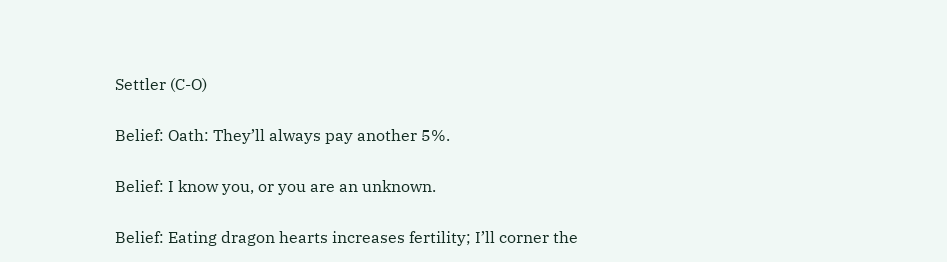Settler (C-O)

Belief: Oath: They’ll always pay another 5%.

Belief: I know you, or you are an unknown.

Belief: Eating dragon hearts increases fertility; I’ll corner the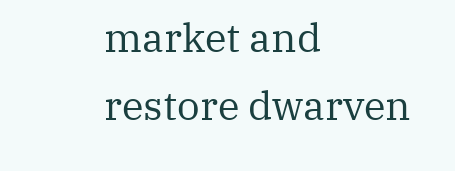market and restore dwarven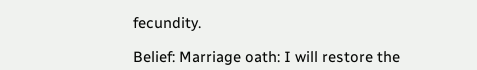fecundity.

Belief: Marriage oath: I will restore the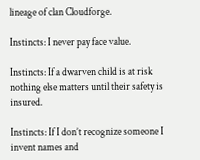lineage of clan Cloudforge.

Instincts: I never pay face value.

Instincts: If a dwarven child is at risk nothing else matters until their safety is insured.

Instincts: If I don’t recognize someone I invent names and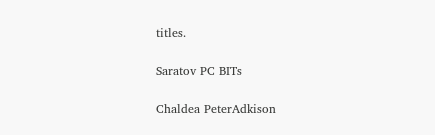titles.

Saratov PC BITs

Chaldea PeterAdkison